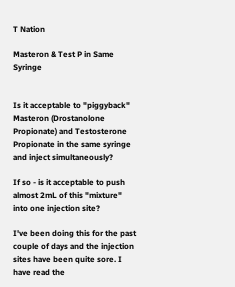T Nation

Masteron & Test P in Same Syringe


Is it acceptable to "piggyback" Masteron (Drostanolone Propionate) and Testosterone Propionate in the same syringe and inject simultaneously?

If so - is it acceptable to push almost 2mL of this "mixture" into one injection site?

I've been doing this for the past couple of days and the injection sites have been quite sore. I have read the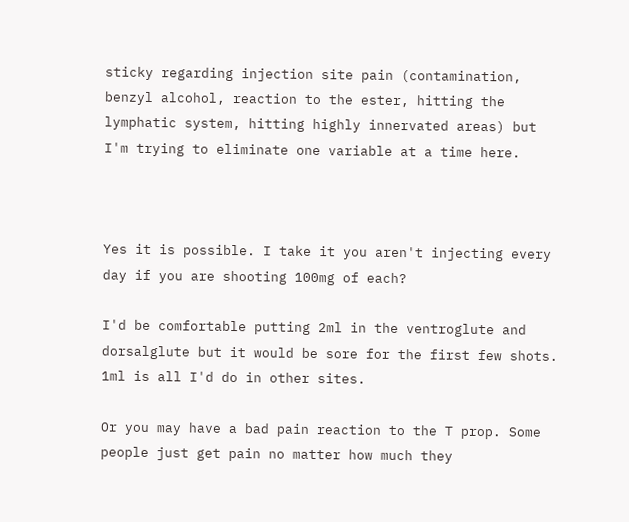sticky regarding injection site pain (contamination, benzyl alcohol, reaction to the ester, hitting the lymphatic system, hitting highly innervated areas) but I'm trying to eliminate one variable at a time here.



Yes it is possible. I take it you aren't injecting every day if you are shooting 100mg of each?

I'd be comfortable putting 2ml in the ventroglute and dorsalglute but it would be sore for the first few shots. 1ml is all I'd do in other sites.

Or you may have a bad pain reaction to the T prop. Some people just get pain no matter how much they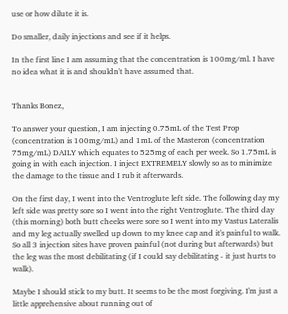use or how dilute it is.

Do smaller, daily injections and see if it helps.

In the first line I am assuming that the concentration is 100mg/ml. I have no idea what it is and shouldn't have assumed that.


Thanks Bonez,

To answer your question, I am injecting 0.75mL of the Test Prop (concentration is 100mg/mL) and 1mL of the Masteron (concentration 75mg/mL) DAILY which equates to 525mg of each per week. So 1.75mL is going in with each injection. I inject EXTREMELY slowly so as to minimize the damage to the tissue and I rub it afterwards.

On the first day, I went into the Ventroglute left side. The following day my left side was pretty sore so I went into the right Ventroglute. The third day (this morning) both butt cheeks were sore so I went into my Vastus Lateralis and my leg actually swelled up down to my knee cap and it's painful to walk. So all 3 injection sites have proven painful (not during but afterwards) but the leg was the most debilitating (if I could say debilitating - it just hurts to walk).

Maybe I should stick to my butt. It seems to be the most forgiving. I'm just a little apprehensive about running out of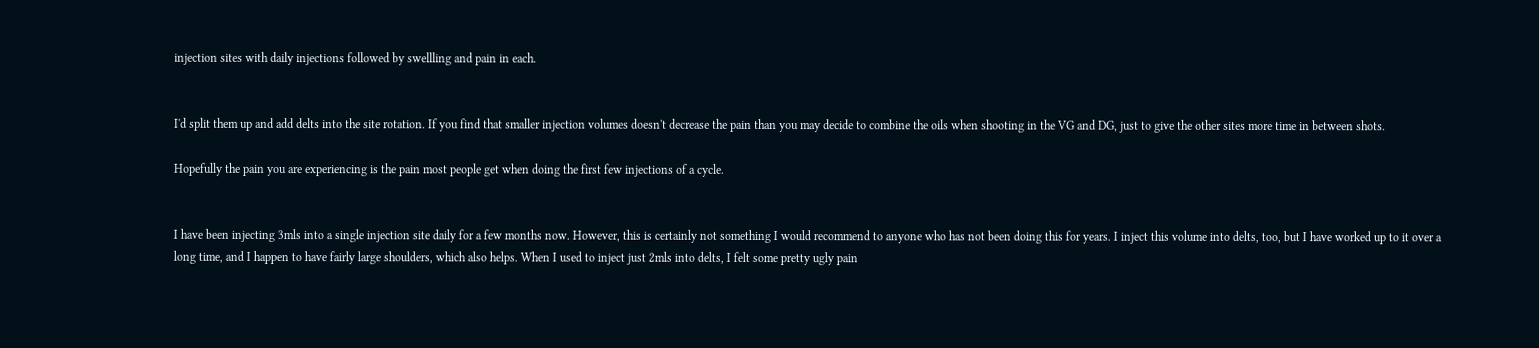injection sites with daily injections followed by swellling and pain in each.


I'd split them up and add delts into the site rotation. If you find that smaller injection volumes doesn't decrease the pain than you may decide to combine the oils when shooting in the VG and DG, just to give the other sites more time in between shots.

Hopefully the pain you are experiencing is the pain most people get when doing the first few injections of a cycle.


I have been injecting 3mls into a single injection site daily for a few months now. However, this is certainly not something I would recommend to anyone who has not been doing this for years. I inject this volume into delts, too, but I have worked up to it over a long time, and I happen to have fairly large shoulders, which also helps. When I used to inject just 2mls into delts, I felt some pretty ugly pain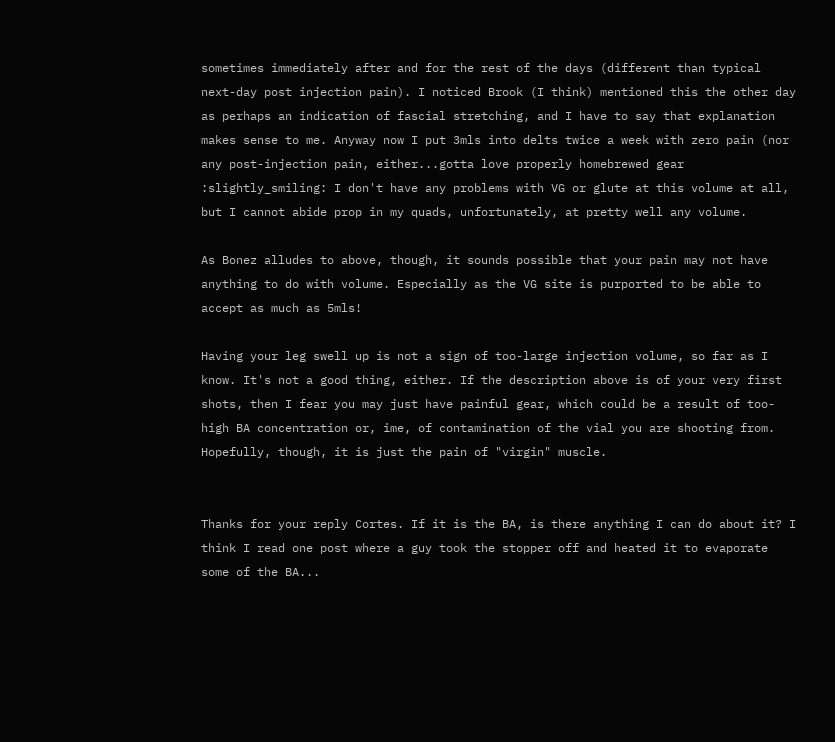sometimes immediately after and for the rest of the days (different than typical next-day post injection pain). I noticed Brook (I think) mentioned this the other day as perhaps an indication of fascial stretching, and I have to say that explanation makes sense to me. Anyway now I put 3mls into delts twice a week with zero pain (nor any post-injection pain, either...gotta love properly homebrewed gear :slightly_smiling: I don't have any problems with VG or glute at this volume at all, but I cannot abide prop in my quads, unfortunately, at pretty well any volume.

As Bonez alludes to above, though, it sounds possible that your pain may not have anything to do with volume. Especially as the VG site is purported to be able to accept as much as 5mls!

Having your leg swell up is not a sign of too-large injection volume, so far as I know. It's not a good thing, either. If the description above is of your very first shots, then I fear you may just have painful gear, which could be a result of too-high BA concentration or, ime, of contamination of the vial you are shooting from. Hopefully, though, it is just the pain of "virgin" muscle.


Thanks for your reply Cortes. If it is the BA, is there anything I can do about it? I think I read one post where a guy took the stopper off and heated it to evaporate some of the BA...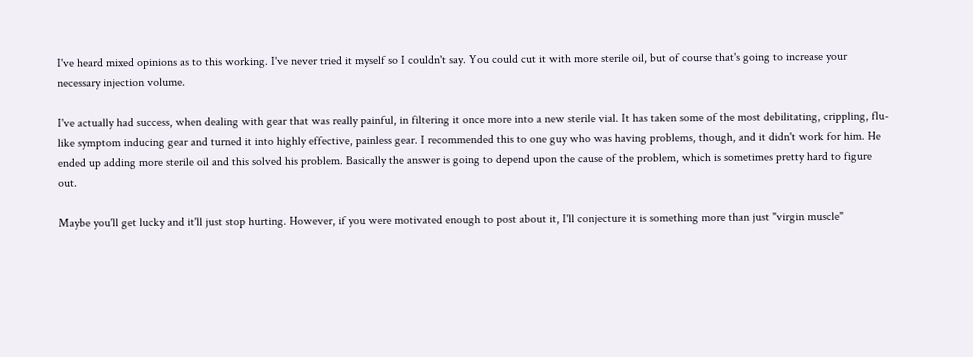I've heard mixed opinions as to this working. I've never tried it myself so I couldn't say. You could cut it with more sterile oil, but of course that's going to increase your necessary injection volume.

I've actually had success, when dealing with gear that was really painful, in filtering it once more into a new sterile vial. It has taken some of the most debilitating, crippling, flu-like symptom inducing gear and turned it into highly effective, painless gear. I recommended this to one guy who was having problems, though, and it didn't work for him. He ended up adding more sterile oil and this solved his problem. Basically the answer is going to depend upon the cause of the problem, which is sometimes pretty hard to figure out.

Maybe you'll get lucky and it'll just stop hurting. However, if you were motivated enough to post about it, I'll conjecture it is something more than just "virgin muscle"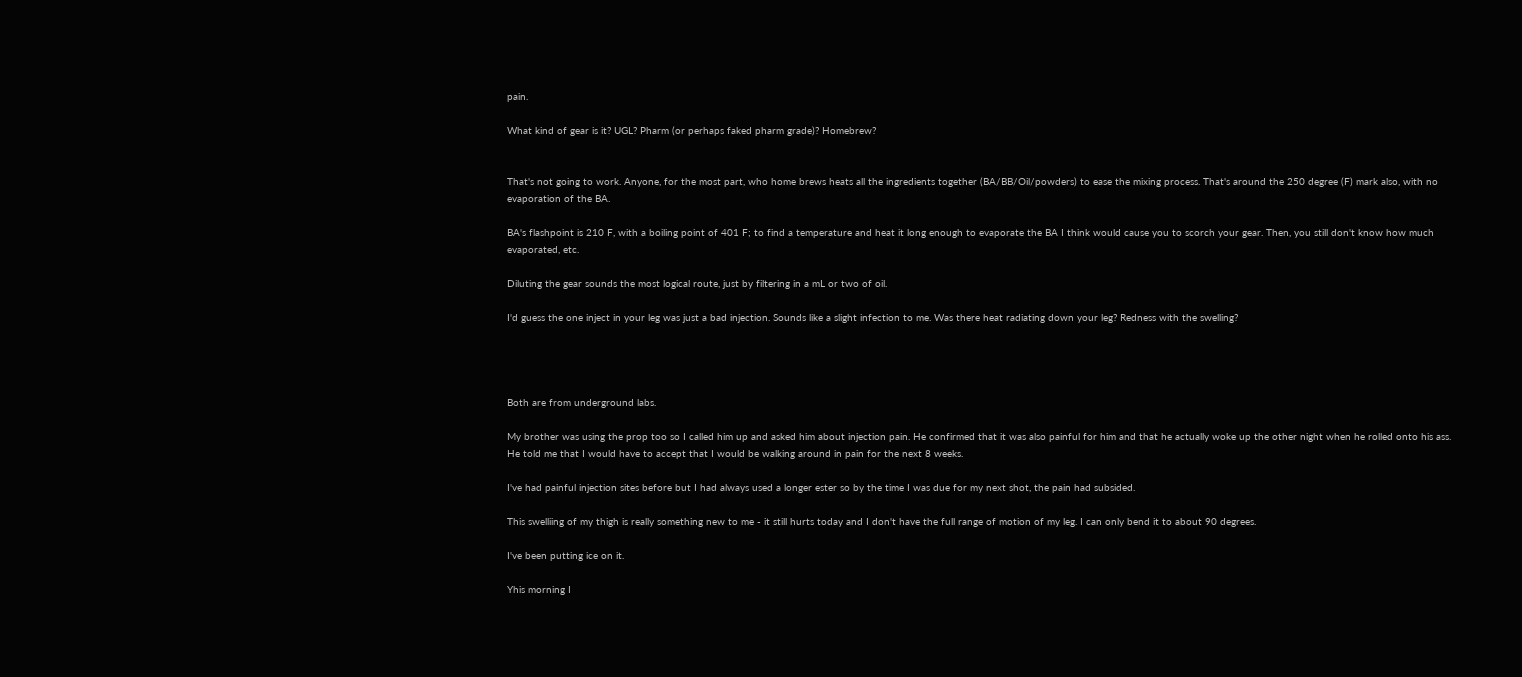pain.

What kind of gear is it? UGL? Pharm (or perhaps faked pharm grade)? Homebrew?


That's not going to work. Anyone, for the most part, who home brews heats all the ingredients together (BA/BB/Oil/powders) to ease the mixing process. That's around the 250 degree (F) mark also, with no evaporation of the BA.

BA's flashpoint is 210 F, with a boiling point of 401 F; to find a temperature and heat it long enough to evaporate the BA I think would cause you to scorch your gear. Then, you still don't know how much evaporated, etc.

Diluting the gear sounds the most logical route, just by filtering in a mL or two of oil.

I'd guess the one inject in your leg was just a bad injection. Sounds like a slight infection to me. Was there heat radiating down your leg? Redness with the swelling?




Both are from underground labs.

My brother was using the prop too so I called him up and asked him about injection pain. He confirmed that it was also painful for him and that he actually woke up the other night when he rolled onto his ass. He told me that I would have to accept that I would be walking around in pain for the next 8 weeks.

I've had painful injection sites before but I had always used a longer ester so by the time I was due for my next shot, the pain had subsided.

This swelliing of my thigh is really something new to me - it still hurts today and I don't have the full range of motion of my leg. I can only bend it to about 90 degrees.

I've been putting ice on it.

Yhis morning I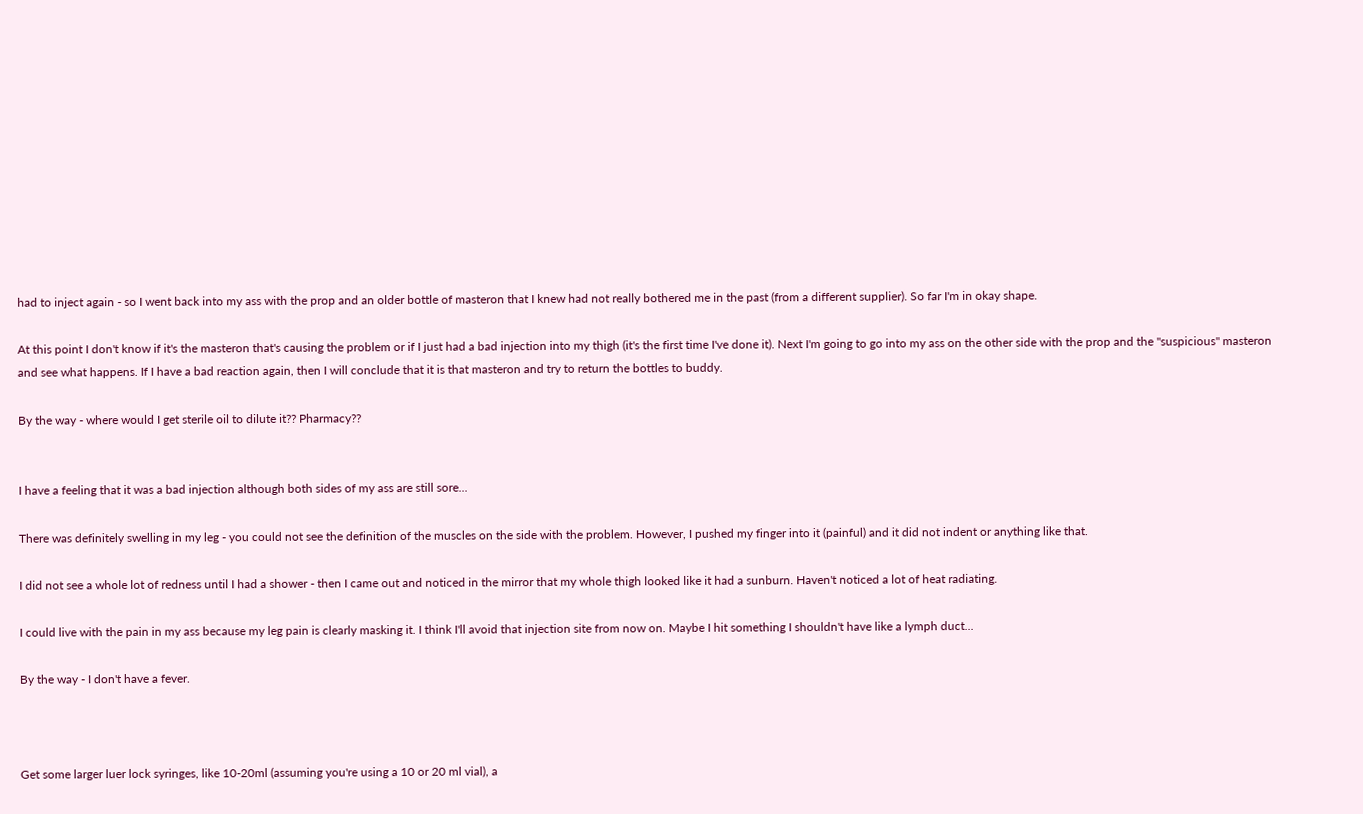had to inject again - so I went back into my ass with the prop and an older bottle of masteron that I knew had not really bothered me in the past (from a different supplier). So far I'm in okay shape.

At this point I don't know if it's the masteron that's causing the problem or if I just had a bad injection into my thigh (it's the first time I've done it). Next I'm going to go into my ass on the other side with the prop and the "suspicious" masteron and see what happens. If I have a bad reaction again, then I will conclude that it is that masteron and try to return the bottles to buddy.

By the way - where would I get sterile oil to dilute it?? Pharmacy??


I have a feeling that it was a bad injection although both sides of my ass are still sore...

There was definitely swelling in my leg - you could not see the definition of the muscles on the side with the problem. However, I pushed my finger into it (painful) and it did not indent or anything like that.

I did not see a whole lot of redness until I had a shower - then I came out and noticed in the mirror that my whole thigh looked like it had a sunburn. Haven't noticed a lot of heat radiating.

I could live with the pain in my ass because my leg pain is clearly masking it. I think I'll avoid that injection site from now on. Maybe I hit something I shouldn't have like a lymph duct...

By the way - I don't have a fever.



Get some larger luer lock syringes, like 10-20ml (assuming you're using a 10 or 20 ml vial), a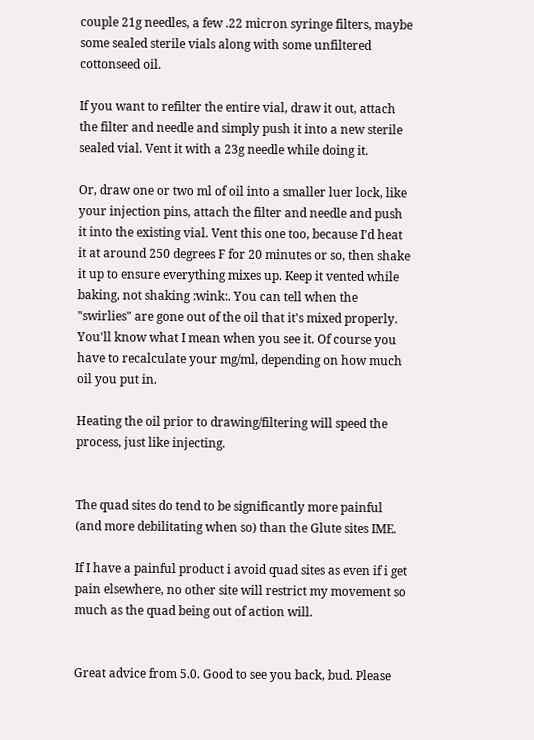couple 21g needles, a few .22 micron syringe filters, maybe some sealed sterile vials along with some unfiltered cottonseed oil.

If you want to refilter the entire vial, draw it out, attach the filter and needle and simply push it into a new sterile sealed vial. Vent it with a 23g needle while doing it.

Or, draw one or two ml of oil into a smaller luer lock, like your injection pins, attach the filter and needle and push it into the existing vial. Vent this one too, because I'd heat it at around 250 degrees F for 20 minutes or so, then shake it up to ensure everything mixes up. Keep it vented while baking, not shaking :wink:. You can tell when the "swirlies" are gone out of the oil that it's mixed properly. You'll know what I mean when you see it. Of course you have to recalculate your mg/ml, depending on how much oil you put in.

Heating the oil prior to drawing/filtering will speed the process, just like injecting.


The quad sites do tend to be significantly more painful (and more debilitating when so) than the Glute sites IME.

If I have a painful product i avoid quad sites as even if i get pain elsewhere, no other site will restrict my movement so much as the quad being out of action will.


Great advice from 5.0. Good to see you back, bud. Please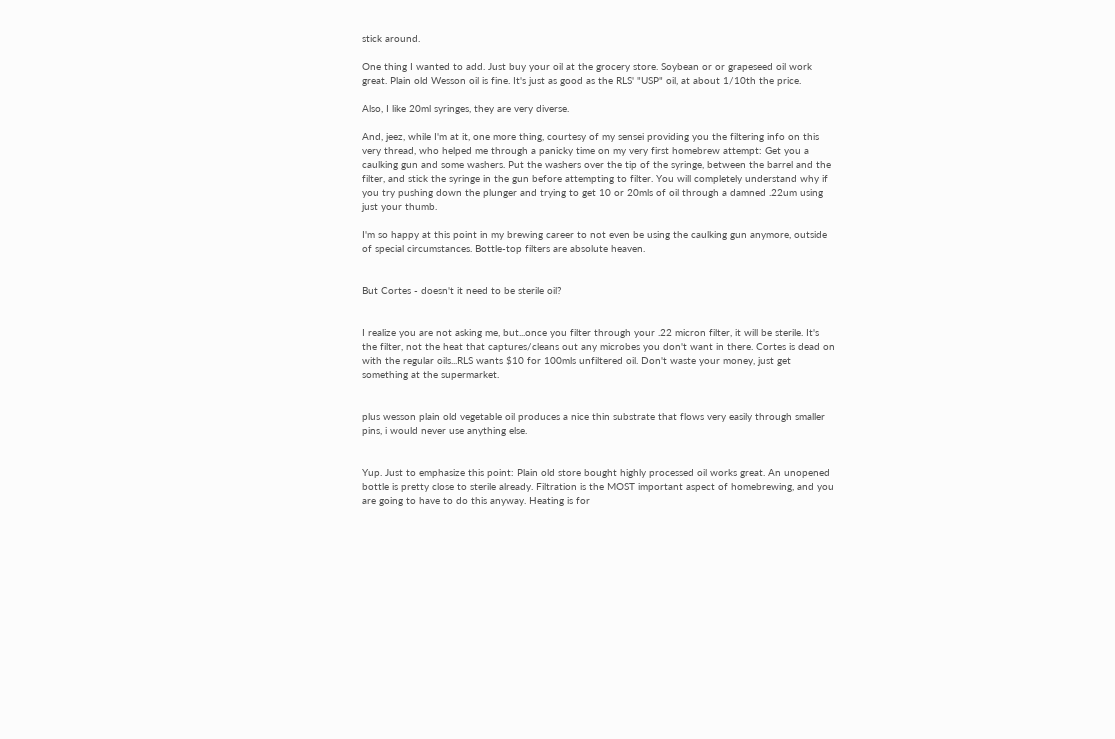stick around.

One thing I wanted to add. Just buy your oil at the grocery store. Soybean or or grapeseed oil work great. Plain old Wesson oil is fine. It's just as good as the RLS' "USP" oil, at about 1/10th the price.

Also, I like 20ml syringes, they are very diverse.

And, jeez, while I'm at it, one more thing, courtesy of my sensei providing you the filtering info on this very thread, who helped me through a panicky time on my very first homebrew attempt: Get you a caulking gun and some washers. Put the washers over the tip of the syringe, between the barrel and the filter, and stick the syringe in the gun before attempting to filter. You will completely understand why if you try pushing down the plunger and trying to get 10 or 20mls of oil through a damned .22um using just your thumb.

I'm so happy at this point in my brewing career to not even be using the caulking gun anymore, outside of special circumstances. Bottle-top filters are absolute heaven.


But Cortes - doesn't it need to be sterile oil?


I realize you are not asking me, but...once you filter through your .22 micron filter, it will be sterile. It's the filter, not the heat that captures/cleans out any microbes you don't want in there. Cortes is dead on with the regular oils...RLS wants $10 for 100mls unfiltered oil. Don't waste your money, just get something at the supermarket.


plus wesson plain old vegetable oil produces a nice thin substrate that flows very easily through smaller pins, i would never use anything else.


Yup. Just to emphasize this point: Plain old store bought highly processed oil works great. An unopened bottle is pretty close to sterile already. Filtration is the MOST important aspect of homebrewing, and you are going to have to do this anyway. Heating is for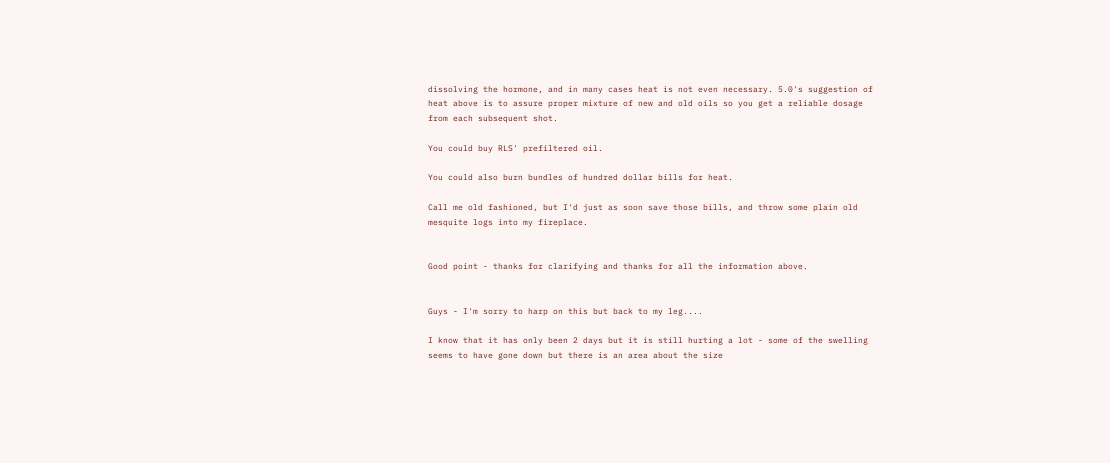dissolving the hormone, and in many cases heat is not even necessary. 5.0's suggestion of heat above is to assure proper mixture of new and old oils so you get a reliable dosage from each subsequent shot.

You could buy RLS' prefiltered oil.

You could also burn bundles of hundred dollar bills for heat.

Call me old fashioned, but I'd just as soon save those bills, and throw some plain old mesquite logs into my fireplace.


Good point - thanks for clarifying and thanks for all the information above.


Guys - I'm sorry to harp on this but back to my leg....

I know that it has only been 2 days but it is still hurting a lot - some of the swelling seems to have gone down but there is an area about the size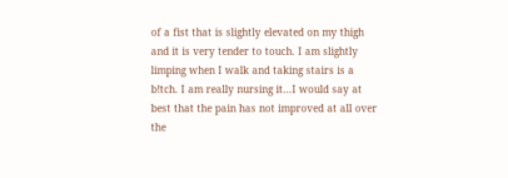of a fist that is slightly elevated on my thigh and it is very tender to touch. I am slightly limping when I walk and taking stairs is a b!tch. I am really nursing it...I would say at best that the pain has not improved at all over the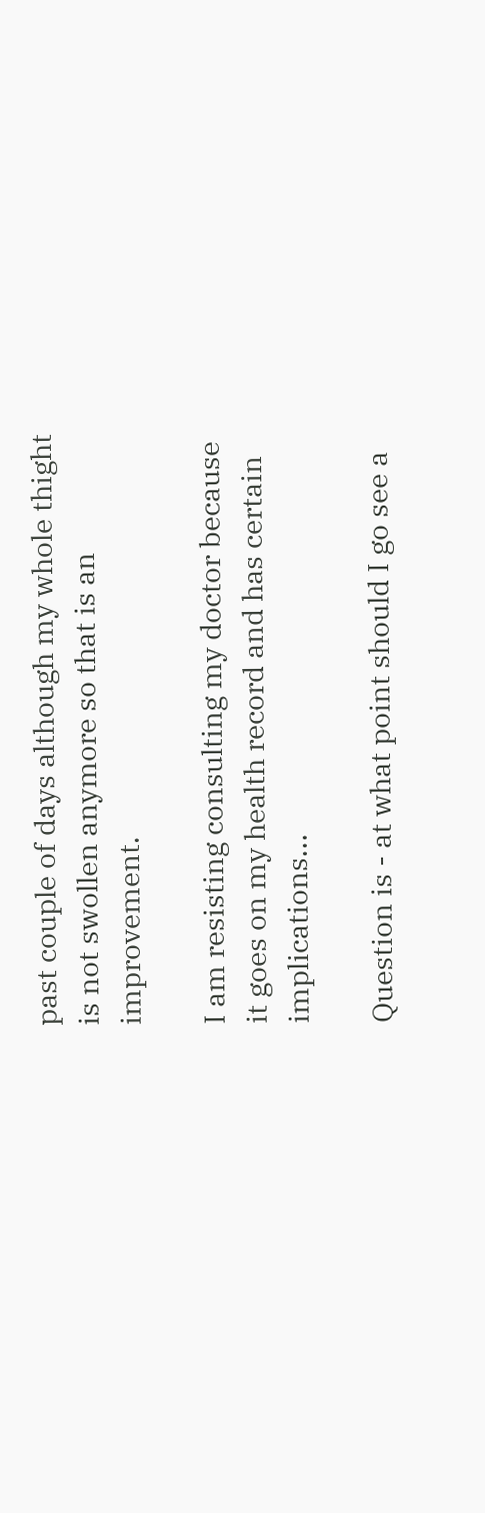past couple of days although my whole thight is not swollen anymore so that is an improvement.

I am resisting consulting my doctor because it goes on my health record and has certain implications...

Question is - at what point should I go see a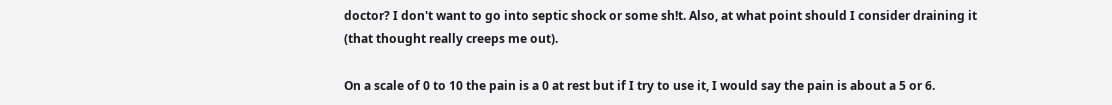doctor? I don't want to go into septic shock or some sh!t. Also, at what point should I consider draining it (that thought really creeps me out).

On a scale of 0 to 10 the pain is a 0 at rest but if I try to use it, I would say the pain is about a 5 or 6.